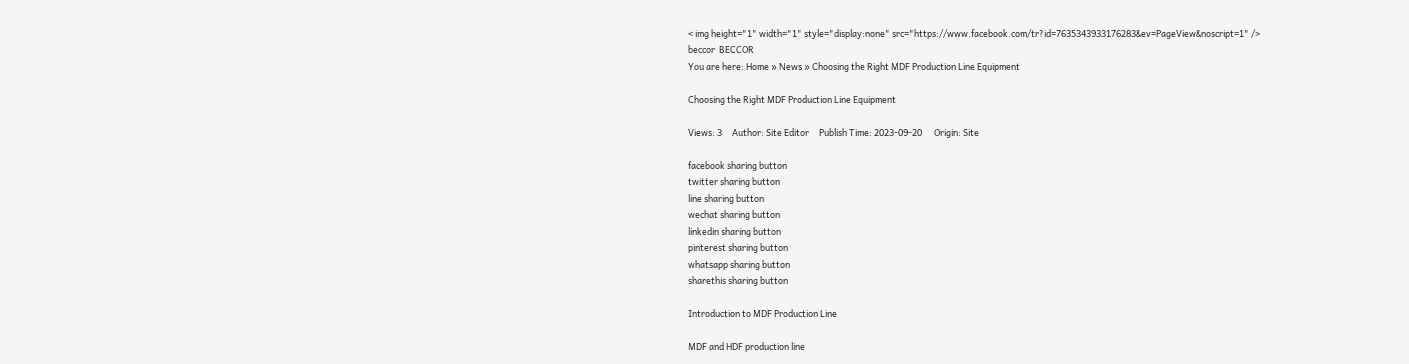< img height="1" width="1" style="display:none" src="https://www.facebook.com/tr?id=7635343933176283&ev=PageView&noscript=1" />
beccor  BECCOR
You are here: Home » News » Choosing the Right MDF Production Line Equipment

Choosing the Right MDF Production Line Equipment

Views: 3     Author: Site Editor     Publish Time: 2023-09-20      Origin: Site

facebook sharing button
twitter sharing button
line sharing button
wechat sharing button
linkedin sharing button
pinterest sharing button
whatsapp sharing button
sharethis sharing button

Introduction to MDF Production Line

MDF and HDF production line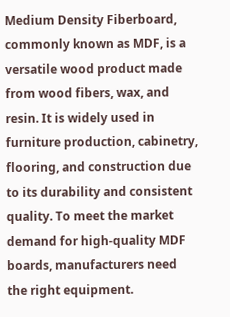Medium Density Fiberboard, commonly known as MDF, is a versatile wood product made from wood fibers, wax, and resin. It is widely used in furniture production, cabinetry, flooring, and construction due to its durability and consistent quality. To meet the market demand for high-quality MDF boards, manufacturers need the right equipment.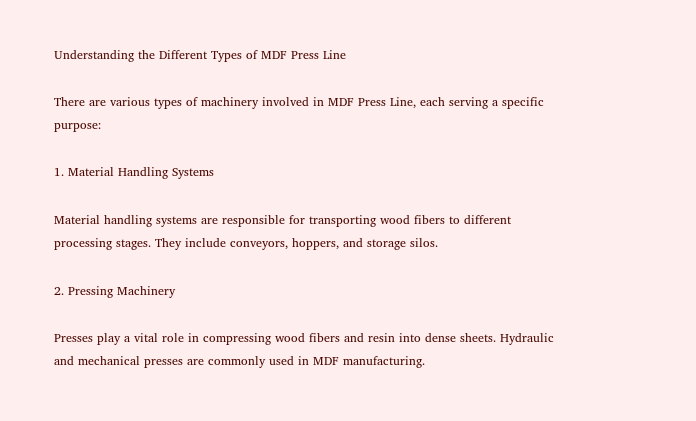Understanding the Different Types of MDF Press Line

There are various types of machinery involved in MDF Press Line, each serving a specific purpose:

1. Material Handling Systems

Material handling systems are responsible for transporting wood fibers to different processing stages. They include conveyors, hoppers, and storage silos.

2. Pressing Machinery

Presses play a vital role in compressing wood fibers and resin into dense sheets. Hydraulic and mechanical presses are commonly used in MDF manufacturing.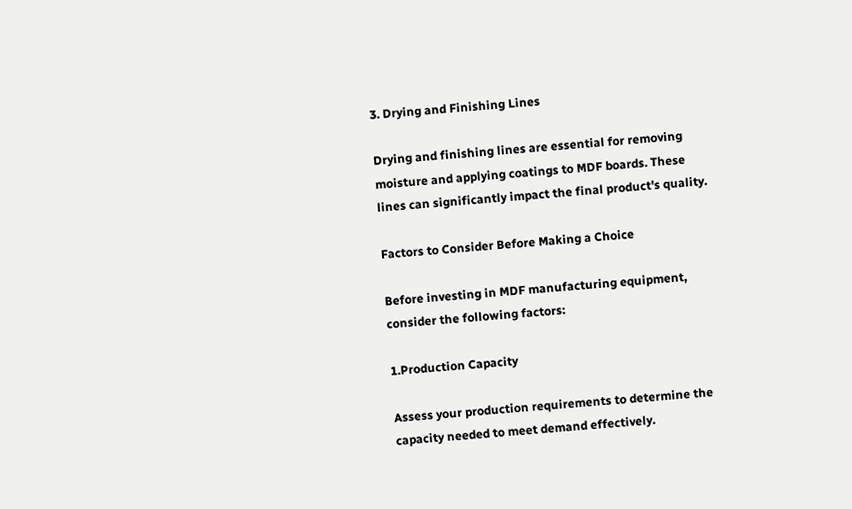3. Drying and Finishing Lines

Drying and finishing lines are essential for removing moisture and applying coatings to MDF boards. These lines can significantly impact the final product's quality.

Factors to Consider Before Making a Choice

Before investing in MDF manufacturing equipment, consider the following factors:

1.Production Capacity

Assess your production requirements to determine the capacity needed to meet demand effectively.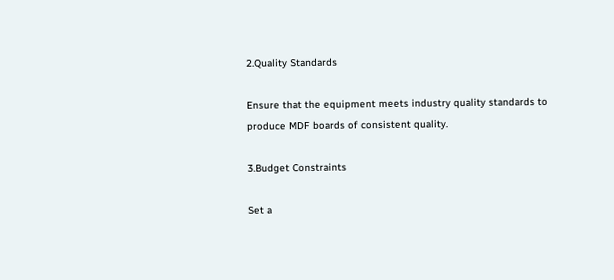2.Quality Standards

Ensure that the equipment meets industry quality standards to produce MDF boards of consistent quality.

3.Budget Constraints

Set a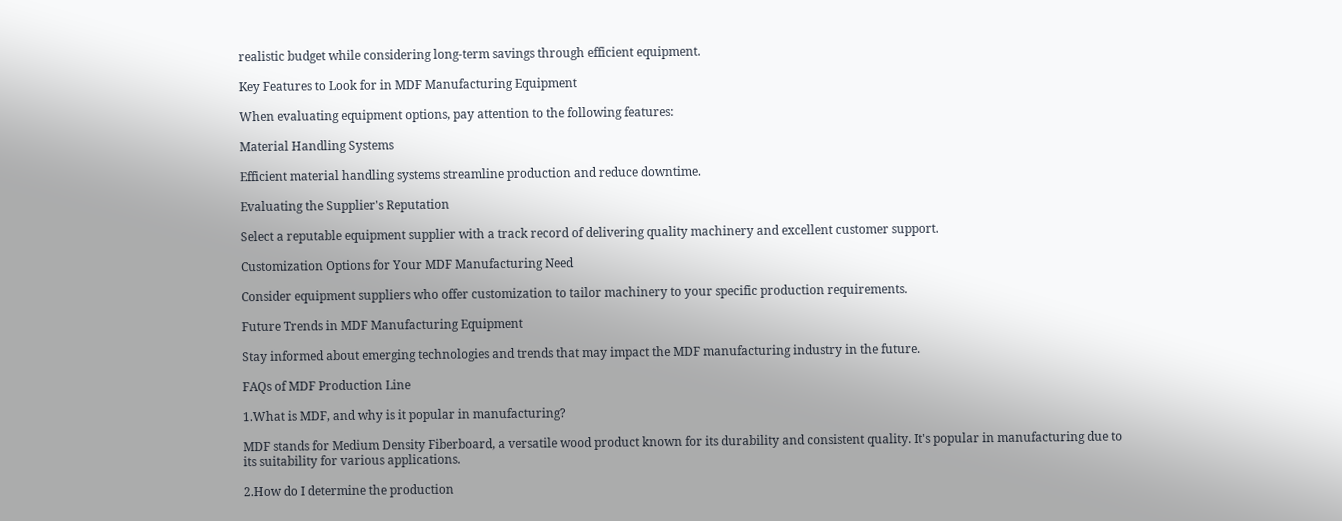realistic budget while considering long-term savings through efficient equipment.

Key Features to Look for in MDF Manufacturing Equipment

When evaluating equipment options, pay attention to the following features:

Material Handling Systems

Efficient material handling systems streamline production and reduce downtime.

Evaluating the Supplier's Reputation

Select a reputable equipment supplier with a track record of delivering quality machinery and excellent customer support.

Customization Options for Your MDF Manufacturing Need

Consider equipment suppliers who offer customization to tailor machinery to your specific production requirements.

Future Trends in MDF Manufacturing Equipment

Stay informed about emerging technologies and trends that may impact the MDF manufacturing industry in the future.

FAQs of MDF Production Line

1.What is MDF, and why is it popular in manufacturing?

MDF stands for Medium Density Fiberboard, a versatile wood product known for its durability and consistent quality. It's popular in manufacturing due to its suitability for various applications.

2.How do I determine the production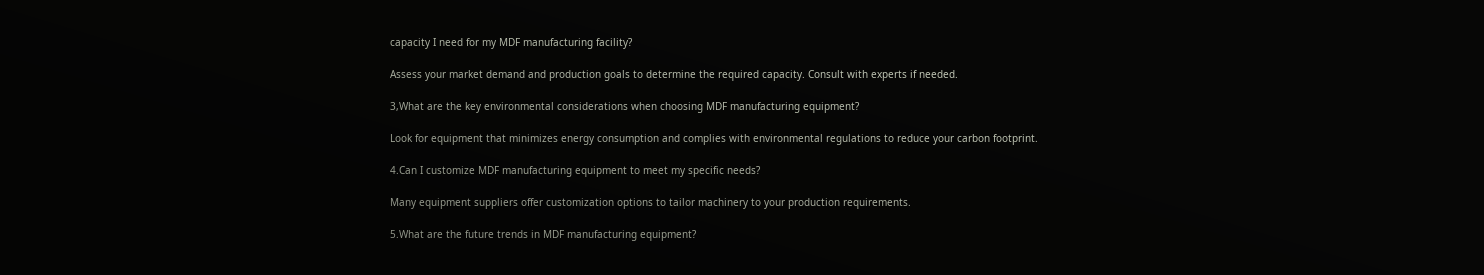capacity I need for my MDF manufacturing facility?

Assess your market demand and production goals to determine the required capacity. Consult with experts if needed.

3,What are the key environmental considerations when choosing MDF manufacturing equipment?

Look for equipment that minimizes energy consumption and complies with environmental regulations to reduce your carbon footprint.

4.Can I customize MDF manufacturing equipment to meet my specific needs?

Many equipment suppliers offer customization options to tailor machinery to your production requirements.

5.What are the future trends in MDF manufacturing equipment?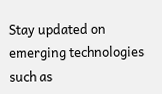Stay updated on emerging technologies such as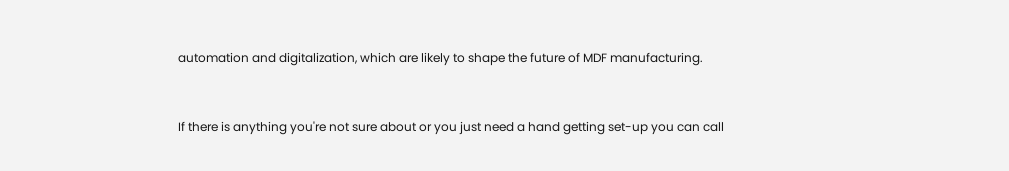automation and digitalization, which are likely to shape the future of MDF manufacturing.


If there is anything you're not sure about or you just need a hand getting set-up you can call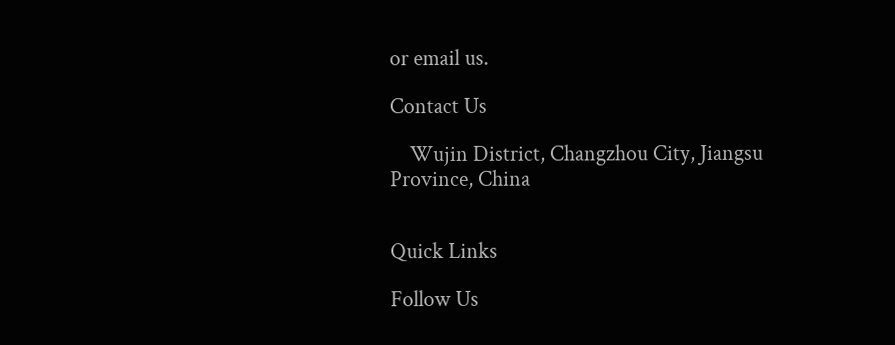or email us.

Contact Us

    Wujin District, Changzhou City, Jiangsu Province, China


Quick Links

Follow Us